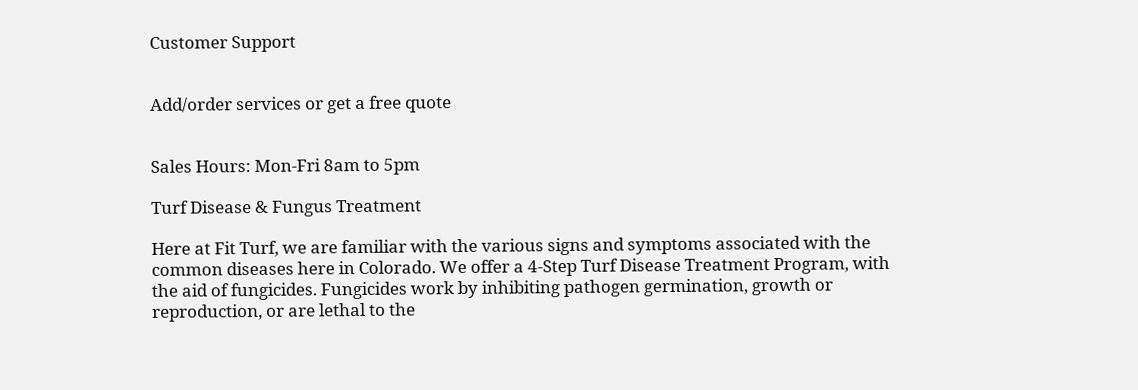Customer Support


Add/order services or get a free quote


Sales Hours: Mon-Fri 8am to 5pm

Turf Disease & Fungus Treatment

Here at Fit Turf, we are familiar with the various signs and symptoms associated with the common diseases here in Colorado. We offer a 4-Step Turf Disease Treatment Program, with the aid of fungicides. Fungicides work by inhibiting pathogen germination, growth or reproduction, or are lethal to the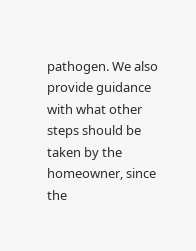pathogen. We also provide guidance with what other steps should be taken by the homeowner, since the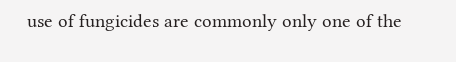use of fungicides are commonly only one of the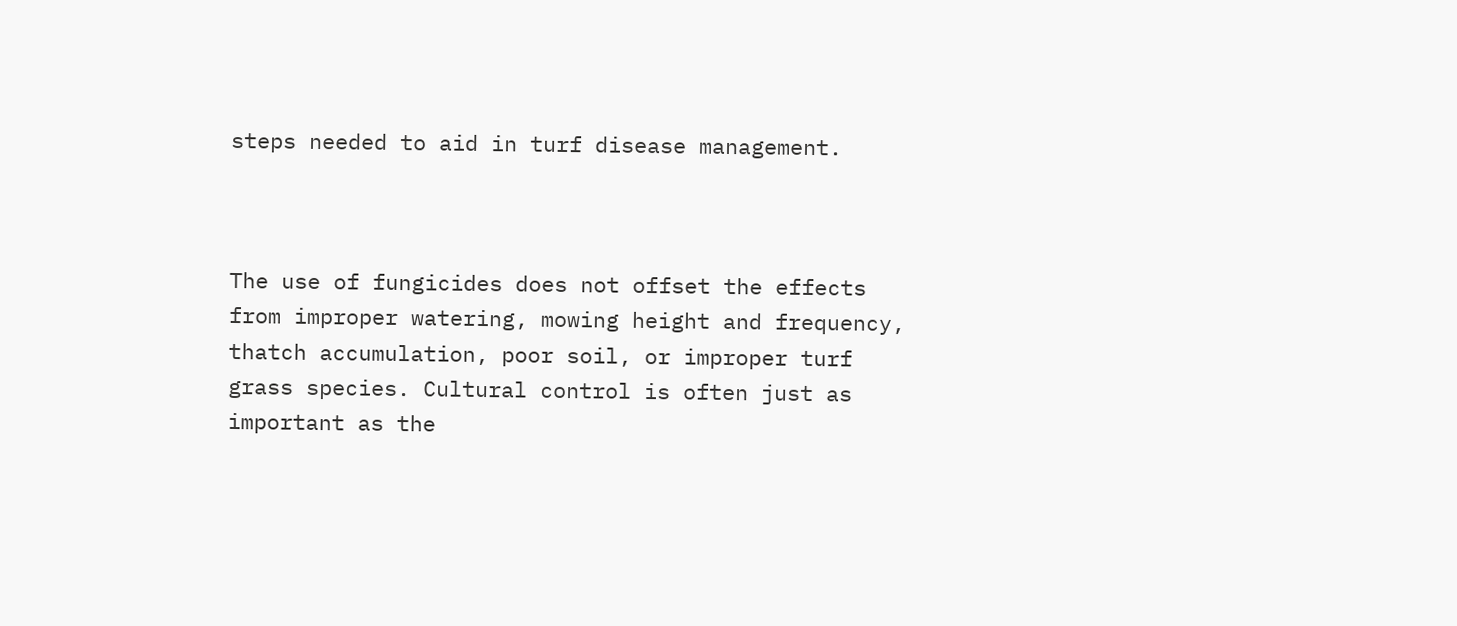steps needed to aid in turf disease management.



The use of fungicides does not offset the effects from improper watering, mowing height and frequency, thatch accumulation, poor soil, or improper turf grass species. Cultural control is often just as important as the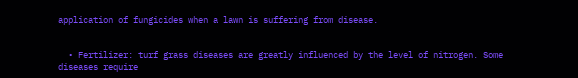application of fungicides when a lawn is suffering from disease.


  • Fertilizer: turf grass diseases are greatly influenced by the level of nitrogen. Some diseases require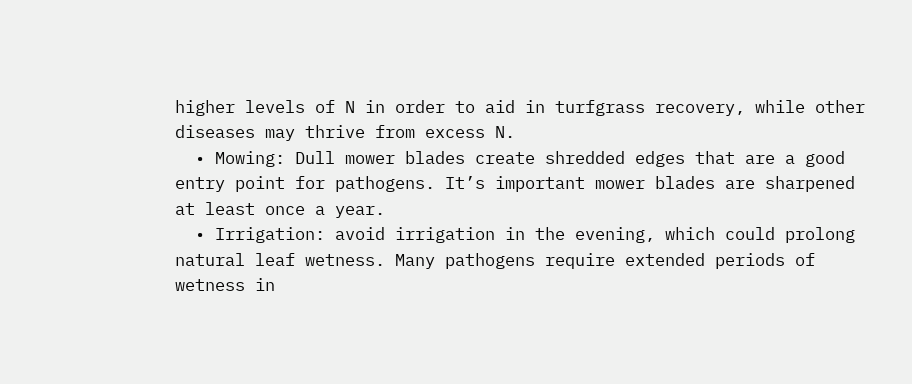higher levels of N in order to aid in turfgrass recovery, while other diseases may thrive from excess N.
  • Mowing: Dull mower blades create shredded edges that are a good entry point for pathogens. It’s important mower blades are sharpened at least once a year.
  • Irrigation: avoid irrigation in the evening, which could prolong natural leaf wetness. Many pathogens require extended periods of wetness in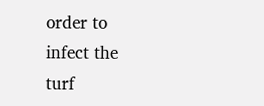order to infect the turf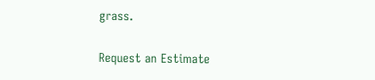grass.


Request an Estimate